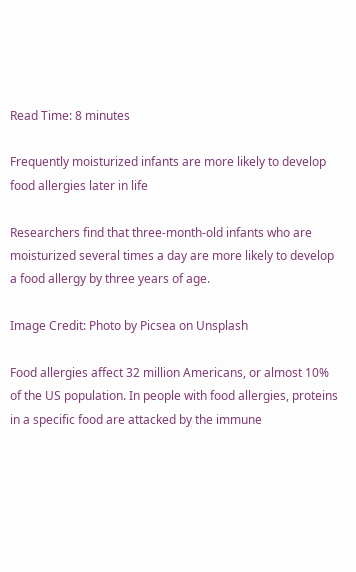Read Time: 8 minutes

Frequently moisturized infants are more likely to develop food allergies later in life

Researchers find that three-month-old infants who are moisturized several times a day are more likely to develop a food allergy by three years of age.

Image Credit: Photo by Picsea on Unsplash

Food allergies affect 32 million Americans, or almost 10% of the US population. In people with food allergies, proteins in a specific food are attacked by the immune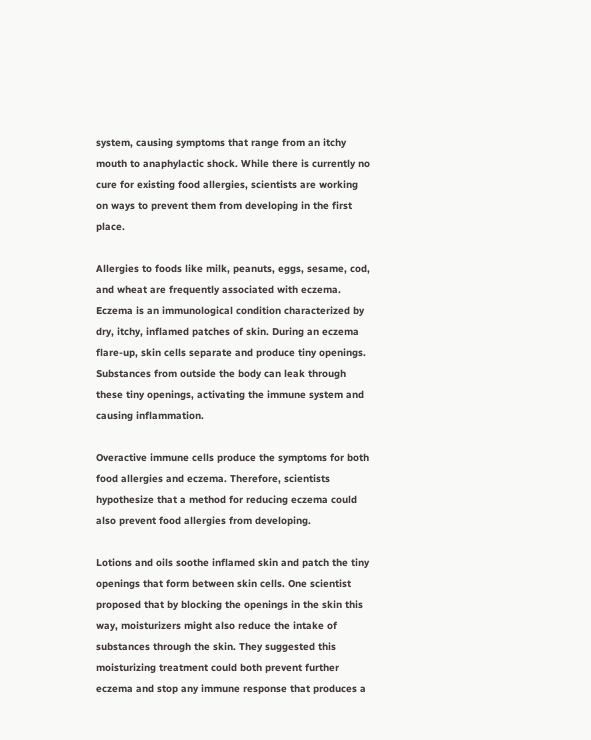system, causing symptoms that range from an itchy mouth to anaphylactic shock. While there is currently no cure for existing food allergies, scientists are working on ways to prevent them from developing in the first place.

Allergies to foods like milk, peanuts, eggs, sesame, cod, and wheat are frequently associated with eczema. Eczema is an immunological condition characterized by dry, itchy, inflamed patches of skin. During an eczema flare-up, skin cells separate and produce tiny openings. Substances from outside the body can leak through these tiny openings, activating the immune system and causing inflammation.

Overactive immune cells produce the symptoms for both food allergies and eczema. Therefore, scientists hypothesize that a method for reducing eczema could also prevent food allergies from developing.

Lotions and oils soothe inflamed skin and patch the tiny openings that form between skin cells. One scientist proposed that by blocking the openings in the skin this way, moisturizers might also reduce the intake of substances through the skin. They suggested this moisturizing treatment could both prevent further eczema and stop any immune response that produces a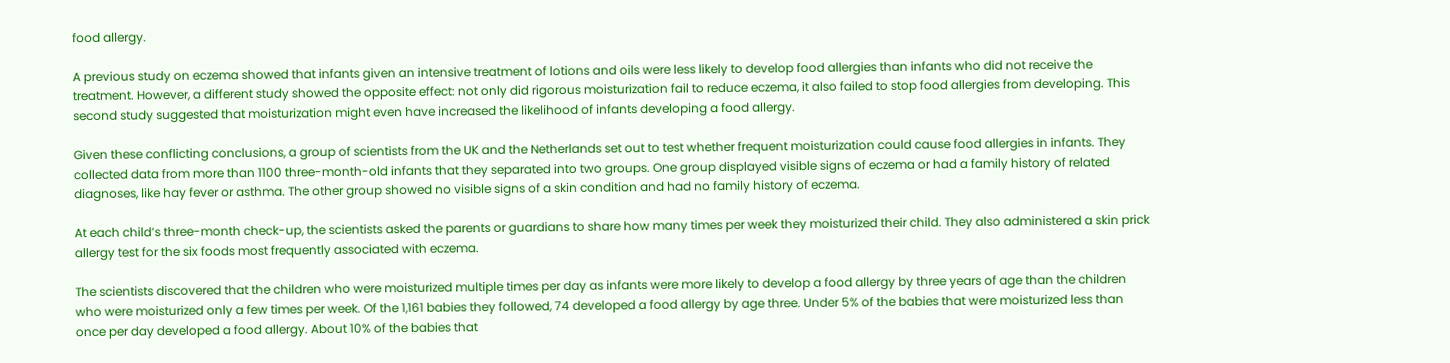food allergy.

A previous study on eczema showed that infants given an intensive treatment of lotions and oils were less likely to develop food allergies than infants who did not receive the treatment. However, a different study showed the opposite effect: not only did rigorous moisturization fail to reduce eczema, it also failed to stop food allergies from developing. This second study suggested that moisturization might even have increased the likelihood of infants developing a food allergy.

Given these conflicting conclusions, a group of scientists from the UK and the Netherlands set out to test whether frequent moisturization could cause food allergies in infants. They collected data from more than 1100 three-month-old infants that they separated into two groups. One group displayed visible signs of eczema or had a family history of related diagnoses, like hay fever or asthma. The other group showed no visible signs of a skin condition and had no family history of eczema.

At each child’s three-month check-up, the scientists asked the parents or guardians to share how many times per week they moisturized their child. They also administered a skin prick allergy test for the six foods most frequently associated with eczema.

The scientists discovered that the children who were moisturized multiple times per day as infants were more likely to develop a food allergy by three years of age than the children who were moisturized only a few times per week. Of the 1,161 babies they followed, 74 developed a food allergy by age three. Under 5% of the babies that were moisturized less than once per day developed a food allergy. About 10% of the babies that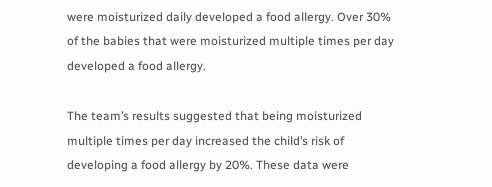were moisturized daily developed a food allergy. Over 30% of the babies that were moisturized multiple times per day developed a food allergy.

The team’s results suggested that being moisturized multiple times per day increased the child’s risk of developing a food allergy by 20%. These data were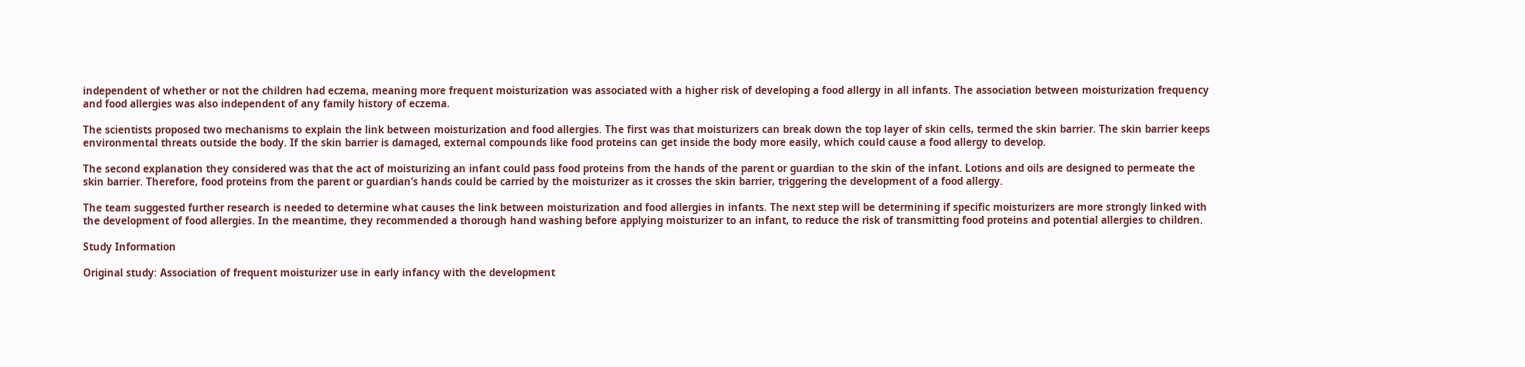independent of whether or not the children had eczema, meaning more frequent moisturization was associated with a higher risk of developing a food allergy in all infants. The association between moisturization frequency and food allergies was also independent of any family history of eczema.

The scientists proposed two mechanisms to explain the link between moisturization and food allergies. The first was that moisturizers can break down the top layer of skin cells, termed the skin barrier. The skin barrier keeps environmental threats outside the body. If the skin barrier is damaged, external compounds like food proteins can get inside the body more easily, which could cause a food allergy to develop.

The second explanation they considered was that the act of moisturizing an infant could pass food proteins from the hands of the parent or guardian to the skin of the infant. Lotions and oils are designed to permeate the skin barrier. Therefore, food proteins from the parent or guardian’s hands could be carried by the moisturizer as it crosses the skin barrier, triggering the development of a food allergy.

The team suggested further research is needed to determine what causes the link between moisturization and food allergies in infants. The next step will be determining if specific moisturizers are more strongly linked with the development of food allergies. In the meantime, they recommended a thorough hand washing before applying moisturizer to an infant, to reduce the risk of transmitting food proteins and potential allergies to children.

Study Information

Original study: Association of frequent moisturizer use in early infancy with the development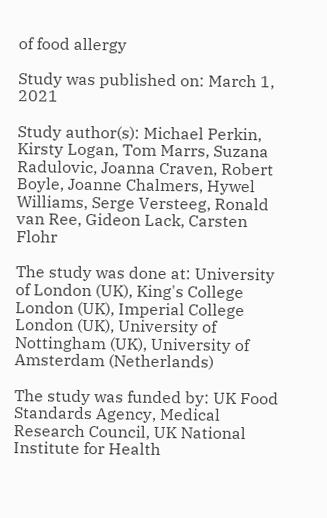of food allergy

Study was published on: March 1, 2021

Study author(s): Michael Perkin, Kirsty Logan, Tom Marrs, Suzana Radulovic, Joanna Craven, Robert Boyle, Joanne Chalmers, Hywel Williams, Serge Versteeg, Ronald van Ree, Gideon Lack, Carsten Flohr

The study was done at: University of London (UK), King's College London (UK), Imperial College London (UK), University of Nottingham (UK), University of Amsterdam (Netherlands)

The study was funded by: UK Food Standards Agency, Medical Research Council, UK National Institute for Health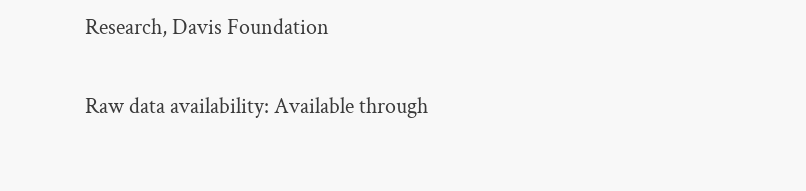Research, Davis Foundation

Raw data availability: Available through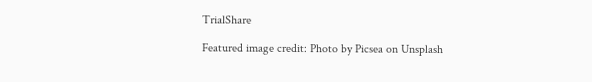TrialShare

Featured image credit: Photo by Picsea on Unsplash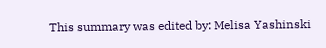This summary was edited by: Melisa Yashinski